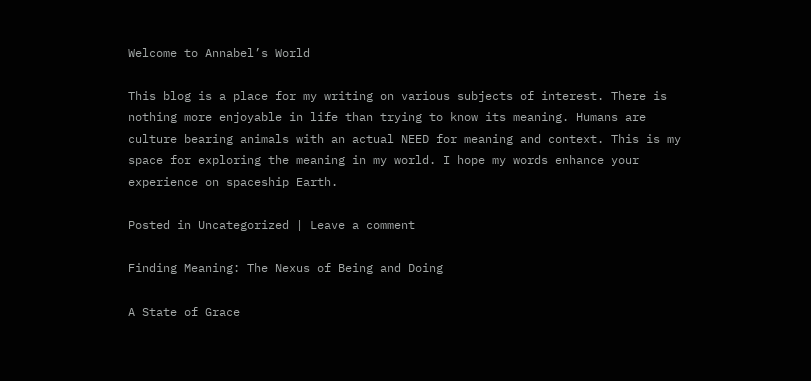Welcome to Annabel’s World

This blog is a place for my writing on various subjects of interest. There is nothing more enjoyable in life than trying to know its meaning. Humans are culture bearing animals with an actual NEED for meaning and context. This is my space for exploring the meaning in my world. I hope my words enhance your experience on spaceship Earth.

Posted in Uncategorized | Leave a comment

Finding Meaning: The Nexus of Being and Doing

A State of Grace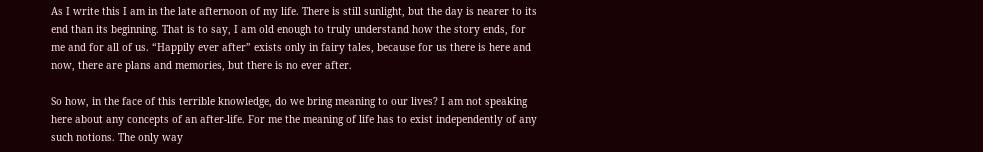As I write this I am in the late afternoon of my life. There is still sunlight, but the day is nearer to its end than its beginning. That is to say, I am old enough to truly understand how the story ends, for me and for all of us. “Happily ever after” exists only in fairy tales, because for us there is here and now, there are plans and memories, but there is no ever after.

So how, in the face of this terrible knowledge, do we bring meaning to our lives? I am not speaking here about any concepts of an after-life. For me the meaning of life has to exist independently of any such notions. The only way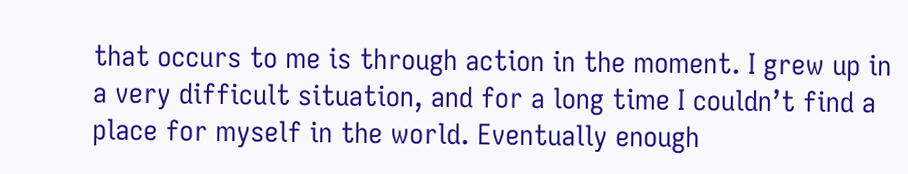that occurs to me is through action in the moment. I grew up in a very difficult situation, and for a long time I couldn’t find a place for myself in the world. Eventually enough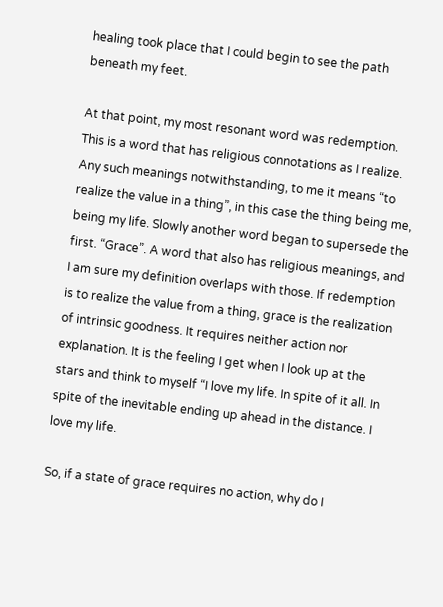healing took place that I could begin to see the path beneath my feet.

At that point, my most resonant word was redemption. This is a word that has religious connotations as I realize. Any such meanings notwithstanding, to me it means “to realize the value in a thing”, in this case the thing being me, being my life. Slowly another word began to supersede the first. “Grace”. A word that also has religious meanings, and I am sure my definition overlaps with those. If redemption is to realize the value from a thing, grace is the realization of intrinsic goodness. It requires neither action nor explanation. It is the feeling I get when I look up at the stars and think to myself “I love my life. In spite of it all. In spite of the inevitable ending up ahead in the distance. I love my life.

So, if a state of grace requires no action, why do I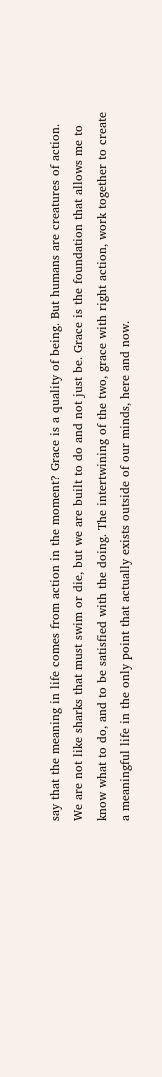say that the meaning in life comes from action in the moment? Grace is a quality of being. But humans are creatures of action. We are not like sharks that must swim or die, but we are built to do and not just be. Grace is the foundation that allows me to know what to do, and to be satisfied with the doing. The intertwining of the two, grace with right action, work together to create a meaningful life in the only point that actually exists outside of our minds, here and now.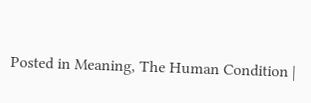Posted in Meaning, The Human Condition |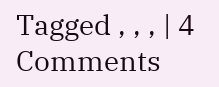Tagged , , , | 4 Comments